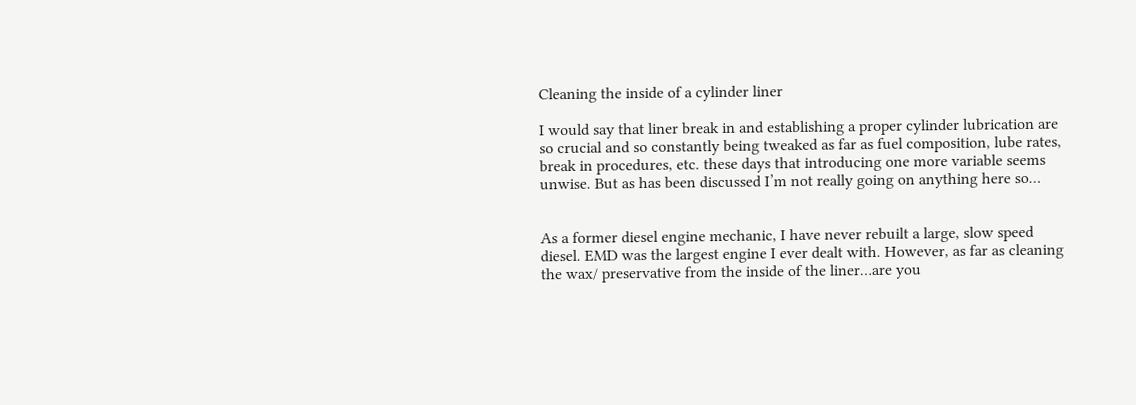Cleaning the inside of a cylinder liner

I would say that liner break in and establishing a proper cylinder lubrication are so crucial and so constantly being tweaked as far as fuel composition, lube rates, break in procedures, etc. these days that introducing one more variable seems unwise. But as has been discussed I’m not really going on anything here so…


As a former diesel engine mechanic, I have never rebuilt a large, slow speed diesel. EMD was the largest engine I ever dealt with. However, as far as cleaning the wax/ preservative from the inside of the liner…are you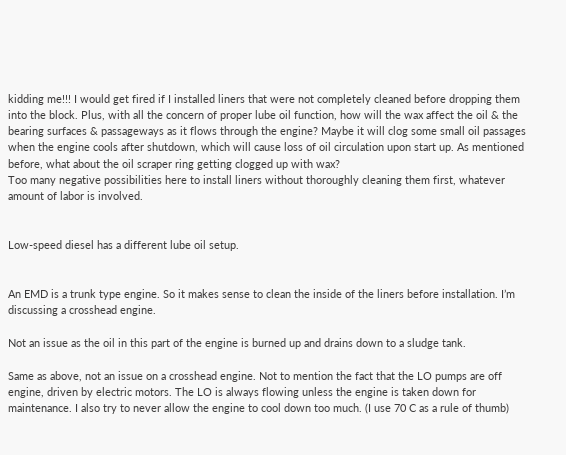kidding me!!! I would get fired if I installed liners that were not completely cleaned before dropping them into the block. Plus, with all the concern of proper lube oil function, how will the wax affect the oil & the bearing surfaces & passageways as it flows through the engine? Maybe it will clog some small oil passages when the engine cools after shutdown, which will cause loss of oil circulation upon start up. As mentioned before, what about the oil scraper ring getting clogged up with wax?
Too many negative possibilities here to install liners without thoroughly cleaning them first, whatever amount of labor is involved.


Low-speed diesel has a different lube oil setup.


An EMD is a trunk type engine. So it makes sense to clean the inside of the liners before installation. I’m discussing a crosshead engine.

Not an issue as the oil in this part of the engine is burned up and drains down to a sludge tank.

Same as above, not an issue on a crosshead engine. Not to mention the fact that the LO pumps are off engine, driven by electric motors. The LO is always flowing unless the engine is taken down for maintenance. I also try to never allow the engine to cool down too much. (I use 70 C as a rule of thumb)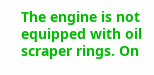The engine is not equipped with oil scraper rings. On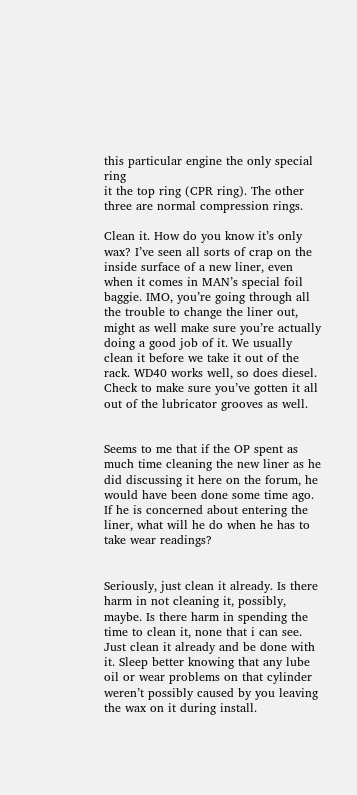this particular engine the only special ring
it the top ring (CPR ring). The other three are normal compression rings.

Clean it. How do you know it’s only wax? I’ve seen all sorts of crap on the inside surface of a new liner, even when it comes in MAN’s special foil baggie. IMO, you’re going through all the trouble to change the liner out, might as well make sure you’re actually doing a good job of it. We usually clean it before we take it out of the rack. WD40 works well, so does diesel. Check to make sure you’ve gotten it all out of the lubricator grooves as well.


Seems to me that if the OP spent as much time cleaning the new liner as he did discussing it here on the forum, he would have been done some time ago. If he is concerned about entering the liner, what will he do when he has to take wear readings?


Seriously, just clean it already. Is there harm in not cleaning it, possibly, maybe. Is there harm in spending the time to clean it, none that i can see. Just clean it already and be done with it. Sleep better knowing that any lube oil or wear problems on that cylinder weren’t possibly caused by you leaving the wax on it during install.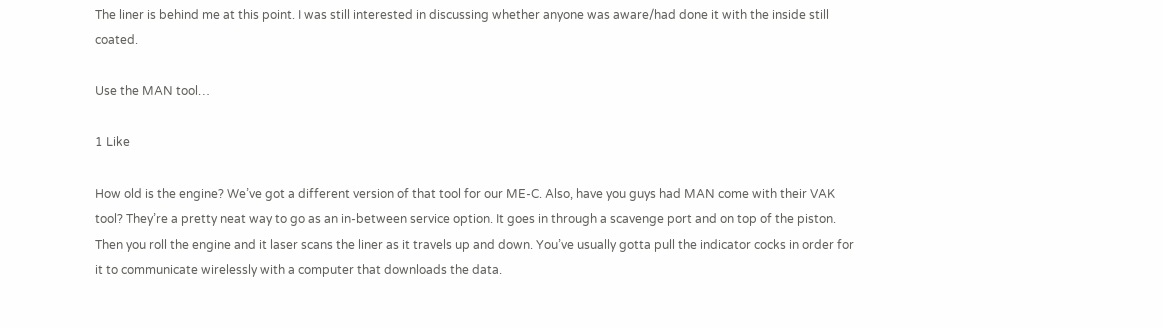The liner is behind me at this point. I was still interested in discussing whether anyone was aware/had done it with the inside still coated.

Use the MAN tool…

1 Like

How old is the engine? We’ve got a different version of that tool for our ME-C. Also, have you guys had MAN come with their VAK tool? They’re a pretty neat way to go as an in-between service option. It goes in through a scavenge port and on top of the piston. Then you roll the engine and it laser scans the liner as it travels up and down. You’ve usually gotta pull the indicator cocks in order for it to communicate wirelessly with a computer that downloads the data.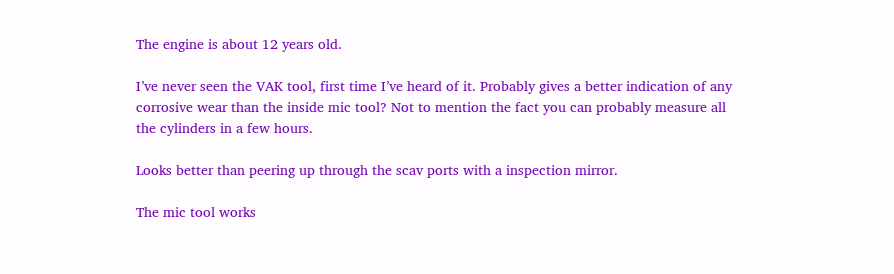The engine is about 12 years old.

I’ve never seen the VAK tool, first time I’ve heard of it. Probably gives a better indication of any corrosive wear than the inside mic tool? Not to mention the fact you can probably measure all the cylinders in a few hours.

Looks better than peering up through the scav ports with a inspection mirror.

The mic tool works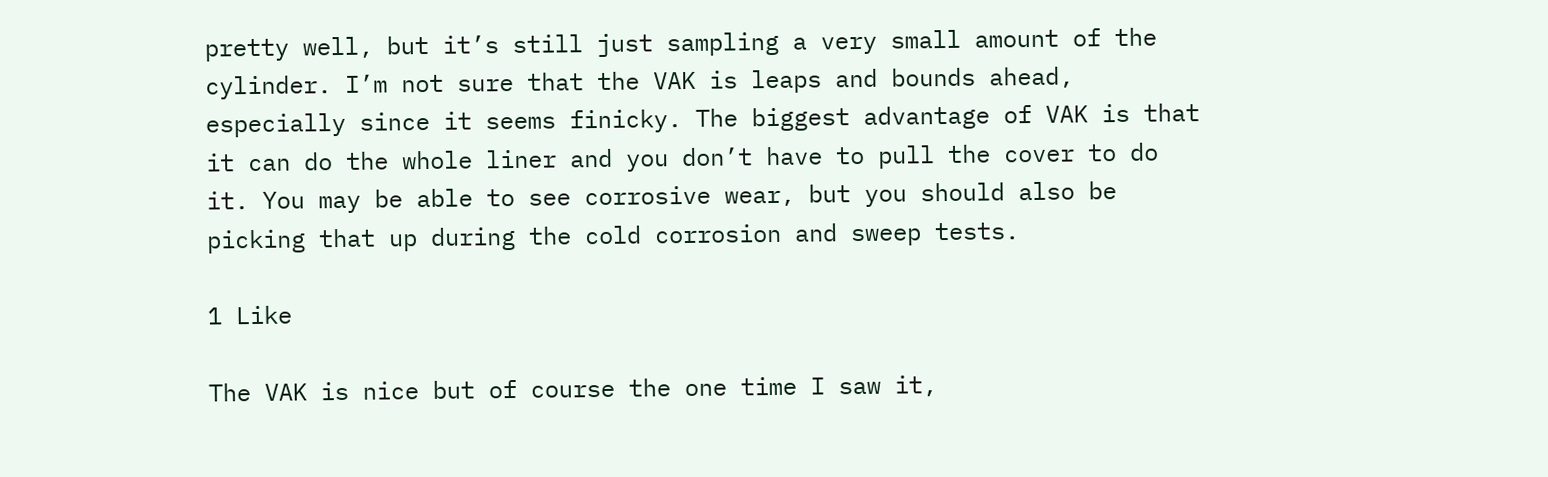pretty well, but it’s still just sampling a very small amount of the cylinder. I’m not sure that the VAK is leaps and bounds ahead, especially since it seems finicky. The biggest advantage of VAK is that it can do the whole liner and you don’t have to pull the cover to do it. You may be able to see corrosive wear, but you should also be picking that up during the cold corrosion and sweep tests.

1 Like

The VAK is nice but of course the one time I saw it,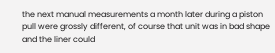the next manual measurements a month later during a piston pull were grossly different, of course that unit was in bad shape and the liner could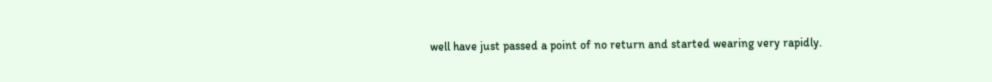well have just passed a point of no return and started wearing very rapidly.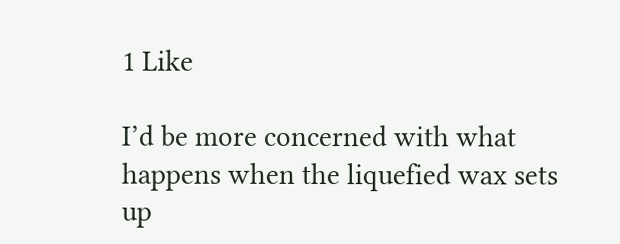1 Like

I’d be more concerned with what happens when the liquefied wax sets up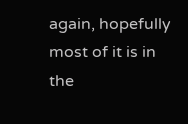again, hopefully most of it is in the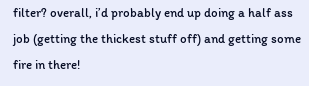filter? overall, i’d probably end up doing a half ass job (getting the thickest stuff off) and getting some fire in there!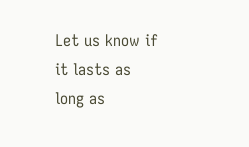Let us know if it lasts as long as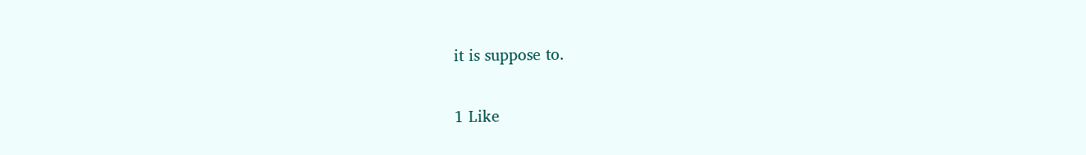it is suppose to.

1 Like